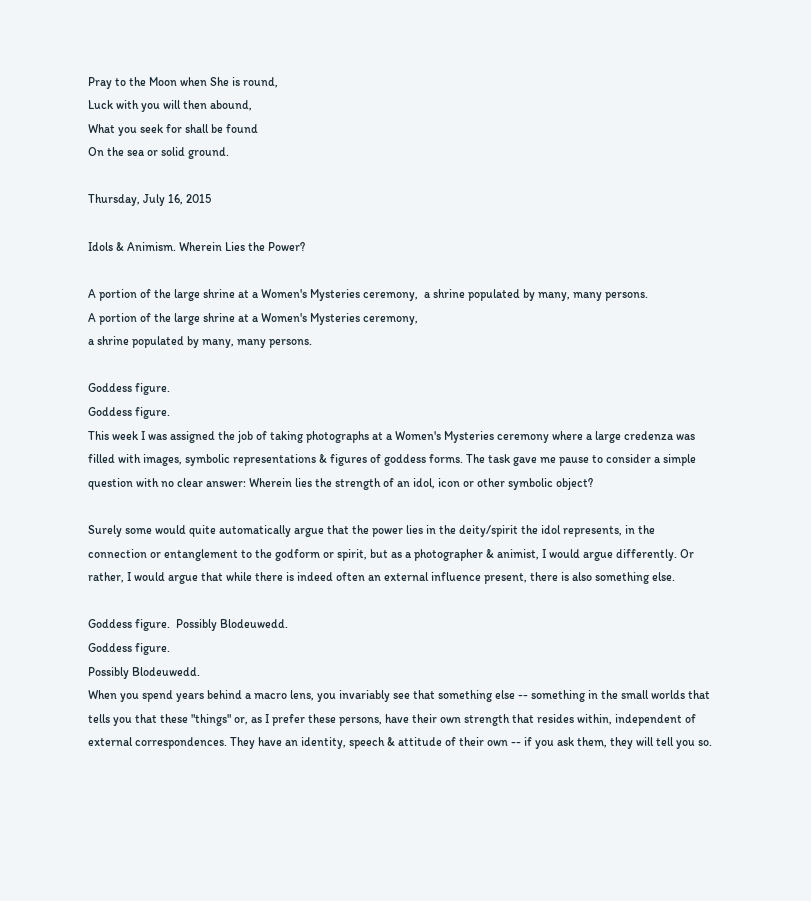Pray to the Moon when She is round,
Luck with you will then abound,
What you seek for shall be found
On the sea or solid ground.

Thursday, July 16, 2015

Idols & Animism. Wherein Lies the Power?

A portion of the large shrine at a Women's Mysteries ceremony,  a shrine populated by many, many persons.
A portion of the large shrine at a Women's Mysteries ceremony,
a shrine populated by many, many persons.

Goddess figure.
Goddess figure.
This week I was assigned the job of taking photographs at a Women's Mysteries ceremony where a large credenza was filled with images, symbolic representations & figures of goddess forms. The task gave me pause to consider a simple question with no clear answer: Wherein lies the strength of an idol, icon or other symbolic object?

Surely some would quite automatically argue that the power lies in the deity/spirit the idol represents, in the connection or entanglement to the godform or spirit, but as a photographer & animist, I would argue differently. Or rather, I would argue that while there is indeed often an external influence present, there is also something else.

Goddess figure.  Possibly Blodeuwedd.
Goddess figure.
Possibly Blodeuwedd.
When you spend years behind a macro lens, you invariably see that something else -- something in the small worlds that tells you that these "things" or, as I prefer these persons, have their own strength that resides within, independent of external correspondences. They have an identity, speech & attitude of their own -- if you ask them, they will tell you so.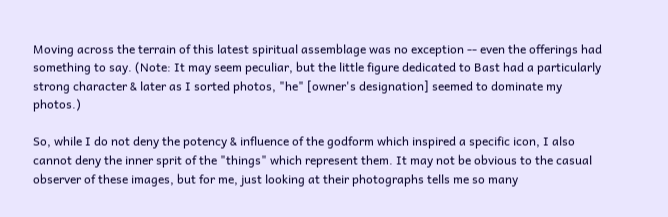Moving across the terrain of this latest spiritual assemblage was no exception -- even the offerings had something to say. (Note: It may seem peculiar, but the little figure dedicated to Bast had a particularly strong character & later as I sorted photos, "he" [owner's designation] seemed to dominate my photos.)

So, while I do not deny the potency & influence of the godform which inspired a specific icon, I also cannot deny the inner sprit of the "things" which represent them. It may not be obvious to the casual observer of these images, but for me, just looking at their photographs tells me so many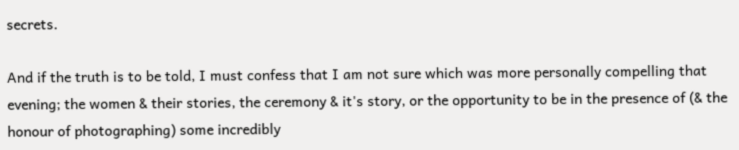secrets.

And if the truth is to be told, I must confess that I am not sure which was more personally compelling that evening; the women & their stories, the ceremony & it's story, or the opportunity to be in the presence of (& the honour of photographing) some incredibly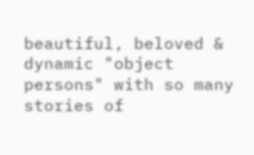beautiful, beloved & dynamic "object persons" with so many stories of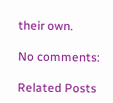their own.

No comments:

Related Posts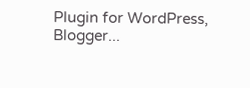Plugin for WordPress, Blogger...